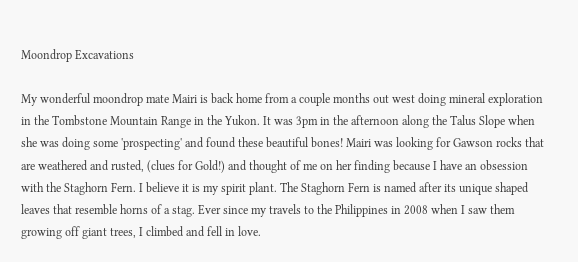Moondrop Excavations

My wonderful moondrop mate Mairi is back home from a couple months out west doing mineral exploration in the Tombstone Mountain Range in the Yukon. It was 3pm in the afternoon along the Talus Slope when she was doing some 'prospecting' and found these beautiful bones! Mairi was looking for Gawson rocks that are weathered and rusted, (clues for Gold!) and thought of me on her finding because I have an obsession with the Staghorn Fern. I believe it is my spirit plant. The Staghorn Fern is named after its unique shaped leaves that resemble horns of a stag. Ever since my travels to the Philippines in 2008 when I saw them growing off giant trees, I climbed and fell in love.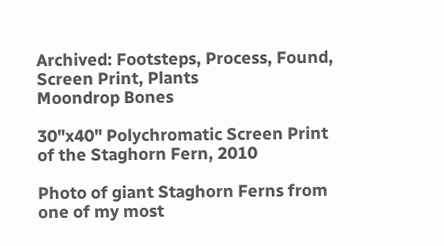Archived: Footsteps, Process, Found, Screen Print, Plants
Moondrop Bones

30"x40" Polychromatic Screen Print of the Staghorn Fern, 2010

Photo of giant Staghorn Ferns from one of my most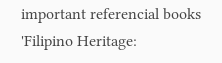important referencial books 'Filipino Heritage: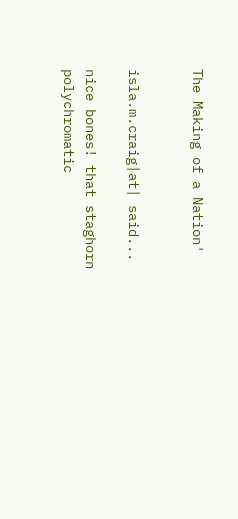The Making of a Nation'


isla.m.craig|at| said...

nice bones! that staghorn polychromatic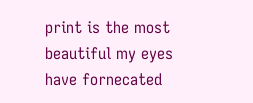print is the most beautiful my eyes have fornecated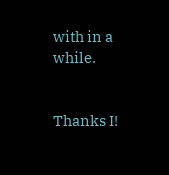with in a while.


Thanks I!